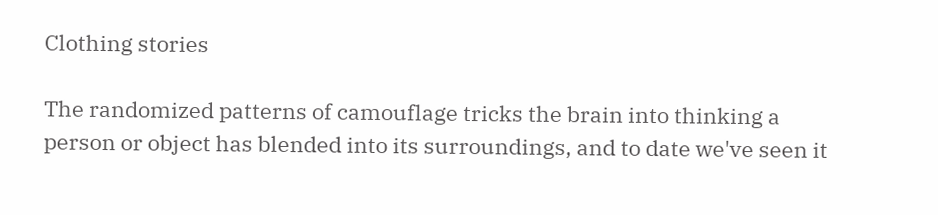Clothing stories

The randomized patterns of camouflage tricks the brain into thinking a person or object has blended into its surroundings, and to date we've seen it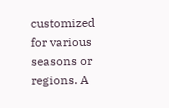customized for various seasons or regions. A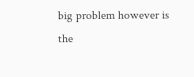big problem however is the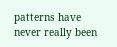patterns have never really been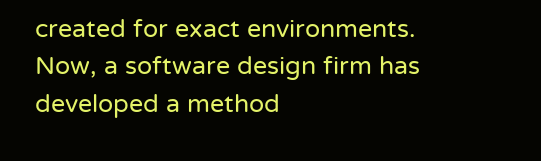created for exact environments. Now, a software design firm has developed a method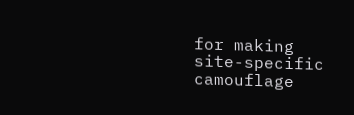for making site-specific camouflage